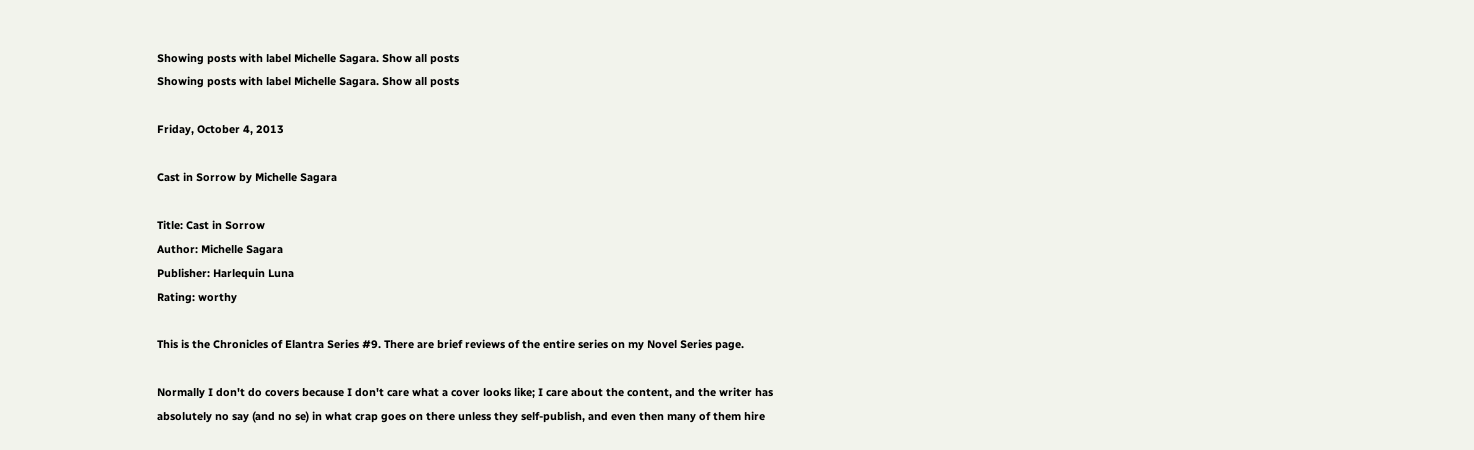Showing posts with label Michelle Sagara. Show all posts
Showing posts with label Michelle Sagara. Show all posts

Friday, October 4, 2013

Cast in Sorrow by Michelle Sagara

Title: Cast in Sorrow
Author: Michelle Sagara
Publisher: Harlequin Luna
Rating: worthy

This is the Chronicles of Elantra Series #9. There are brief reviews of the entire series on my Novel Series page.

Normally I don't do covers because I don't care what a cover looks like; I care about the content, and the writer has absolutely no say (and no se) in what crap goes on there unless they self-publish, and even then many of them hire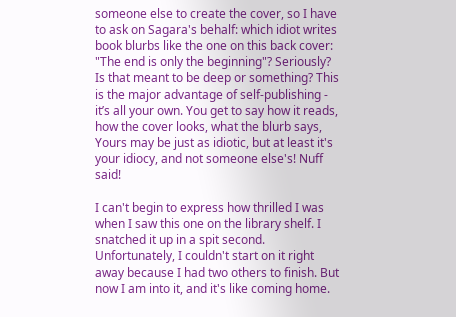someone else to create the cover, so I have to ask on Sagara's behalf: which idiot writes book blurbs like the one on this back cover: "The end is only the beginning"? Seriously? Is that meant to be deep or something? This is the major advantage of self-publishing - it’s all your own. You get to say how it reads, how the cover looks, what the blurb says, Yours may be just as idiotic, but at least it's your idiocy, and not someone else's! Nuff said!

I can't begin to express how thrilled I was when I saw this one on the library shelf. I snatched it up in a spit second. Unfortunately, I couldn't start on it right away because I had two others to finish. But now I am into it, and it's like coming home.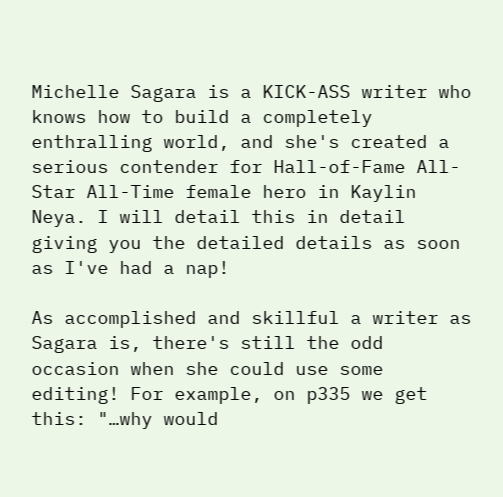Michelle Sagara is a KICK-ASS writer who knows how to build a completely enthralling world, and she's created a serious contender for Hall-of-Fame All-Star All-Time female hero in Kaylin Neya. I will detail this in detail giving you the detailed details as soon as I've had a nap!

As accomplished and skillful a writer as Sagara is, there's still the odd occasion when she could use some editing! For example, on p335 we get this: "…why would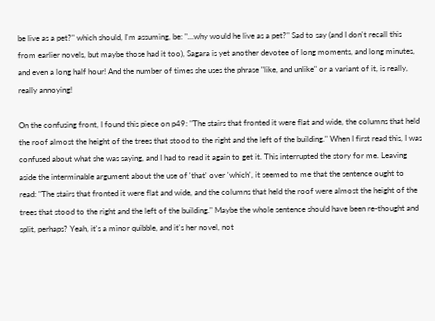be live as a pet?" which should, I'm assuming, be: "…why would he live as a pet?" Sad to say (and I don't recall this from earlier novels, but maybe those had it too), Sagara is yet another devotee of long moments, and long minutes, and even a long half hour! And the number of times she uses the phrase "like, and unlike" or a variant of it, is really, really annoying!

On the confusing front, I found this piece on p49: "The stairs that fronted it were flat and wide, the columns that held the roof almost the height of the trees that stood to the right and the left of the building." When I first read this, I was confused about what she was saying, and I had to read it again to get it. This interrupted the story for me. Leaving aside the interminable argument about the use of 'that' over 'which', it seemed to me that the sentence ought to read: "The stairs that fronted it were flat and wide, and the columns that held the roof were almost the height of the trees that stood to the right and the left of the building." Maybe the whole sentence should have been re-thought and split, perhaps? Yeah, it's a minor quibble, and it's her novel, not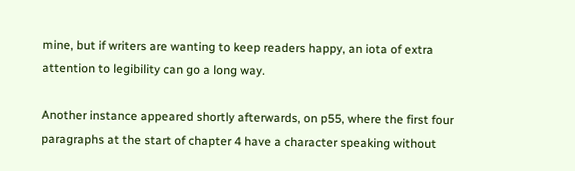mine, but if writers are wanting to keep readers happy, an iota of extra attention to legibility can go a long way.

Another instance appeared shortly afterwards, on p55, where the first four paragraphs at the start of chapter 4 have a character speaking without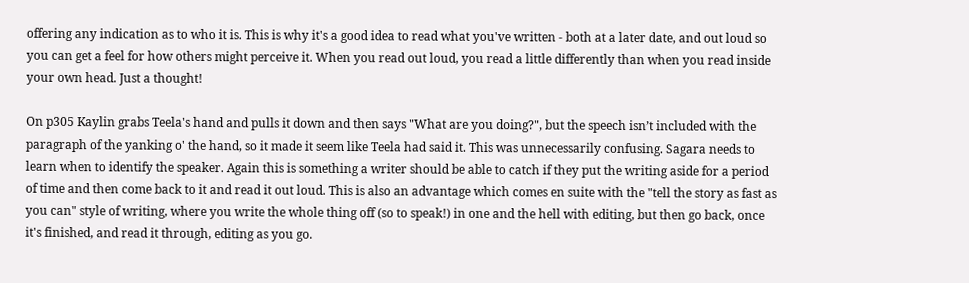offering any indication as to who it is. This is why it's a good idea to read what you've written - both at a later date, and out loud so you can get a feel for how others might perceive it. When you read out loud, you read a little differently than when you read inside your own head. Just a thought!

On p305 Kaylin grabs Teela's hand and pulls it down and then says "What are you doing?", but the speech isn’t included with the paragraph of the yanking o' the hand, so it made it seem like Teela had said it. This was unnecessarily confusing. Sagara needs to learn when to identify the speaker. Again this is something a writer should be able to catch if they put the writing aside for a period of time and then come back to it and read it out loud. This is also an advantage which comes en suite with the "tell the story as fast as you can" style of writing, where you write the whole thing off (so to speak!) in one and the hell with editing, but then go back, once it's finished, and read it through, editing as you go.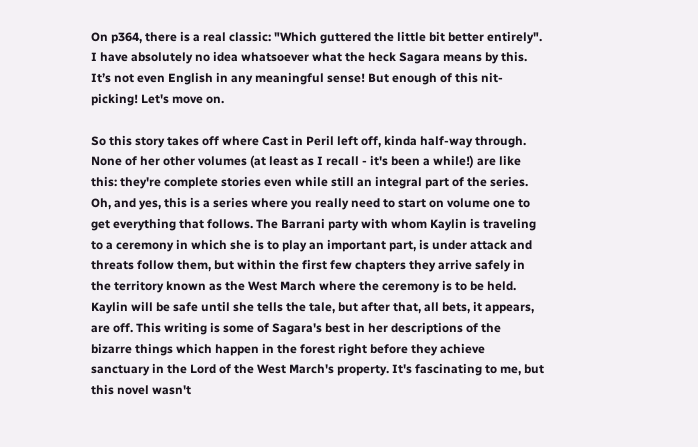On p364, there is a real classic: "Which guttered the little bit better entirely". I have absolutely no idea whatsoever what the heck Sagara means by this. It’s not even English in any meaningful sense! But enough of this nit-picking! Let's move on.

So this story takes off where Cast in Peril left off, kinda half-way through. None of her other volumes (at least as I recall - it's been a while!) are like this: they're complete stories even while still an integral part of the series. Oh, and yes, this is a series where you really need to start on volume one to get everything that follows. The Barrani party with whom Kaylin is traveling to a ceremony in which she is to play an important part, is under attack and threats follow them, but within the first few chapters they arrive safely in the territory known as the West March where the ceremony is to be held. Kaylin will be safe until she tells the tale, but after that, all bets, it appears, are off. This writing is some of Sagara's best in her descriptions of the bizarre things which happen in the forest right before they achieve sanctuary in the Lord of the West March's property. It's fascinating to me, but this novel wasn't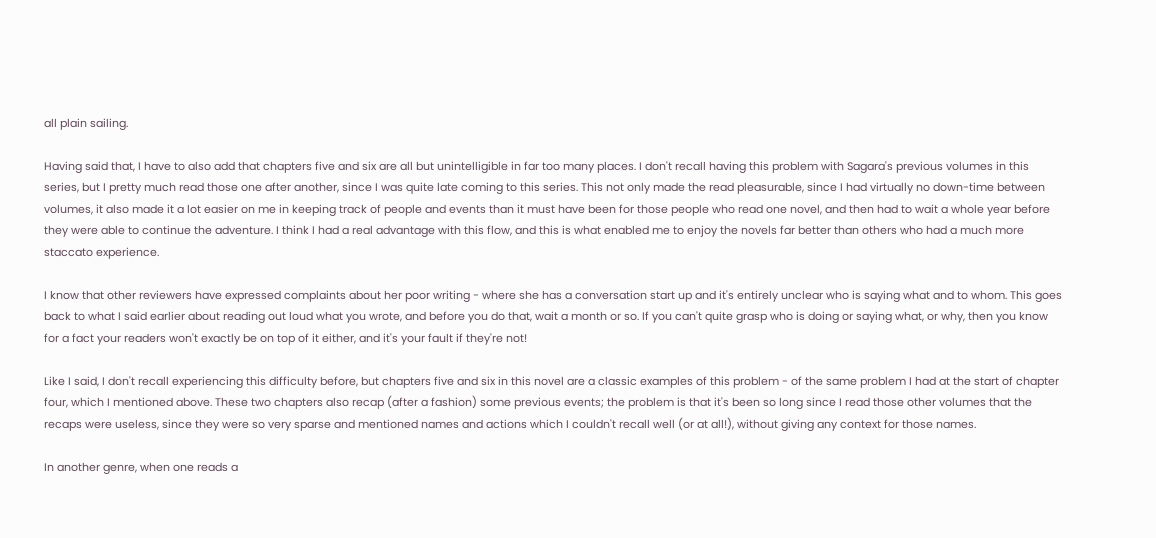all plain sailing.

Having said that, I have to also add that chapters five and six are all but unintelligible in far too many places. I don't recall having this problem with Sagara's previous volumes in this series, but I pretty much read those one after another, since I was quite late coming to this series. This not only made the read pleasurable, since I had virtually no down-time between volumes, it also made it a lot easier on me in keeping track of people and events than it must have been for those people who read one novel, and then had to wait a whole year before they were able to continue the adventure. I think I had a real advantage with this flow, and this is what enabled me to enjoy the novels far better than others who had a much more staccato experience.

I know that other reviewers have expressed complaints about her poor writing - where she has a conversation start up and it's entirely unclear who is saying what and to whom. This goes back to what I said earlier about reading out loud what you wrote, and before you do that, wait a month or so. If you can't quite grasp who is doing or saying what, or why, then you know for a fact your readers won't exactly be on top of it either, and it's your fault if they're not!

Like I said, I don't recall experiencing this difficulty before, but chapters five and six in this novel are a classic examples of this problem - of the same problem I had at the start of chapter four, which I mentioned above. These two chapters also recap (after a fashion) some previous events; the problem is that it's been so long since I read those other volumes that the recaps were useless, since they were so very sparse and mentioned names and actions which I couldn't recall well (or at all!), without giving any context for those names.

In another genre, when one reads a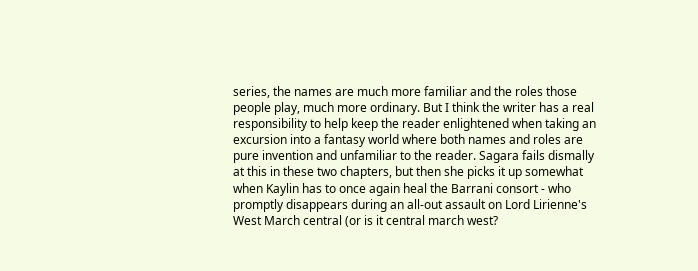series, the names are much more familiar and the roles those people play, much more ordinary. But I think the writer has a real responsibility to help keep the reader enlightened when taking an excursion into a fantasy world where both names and roles are pure invention and unfamiliar to the reader. Sagara fails dismally at this in these two chapters, but then she picks it up somewhat when Kaylin has to once again heal the Barrani consort - who promptly disappears during an all-out assault on Lord Lirienne's West March central (or is it central march west?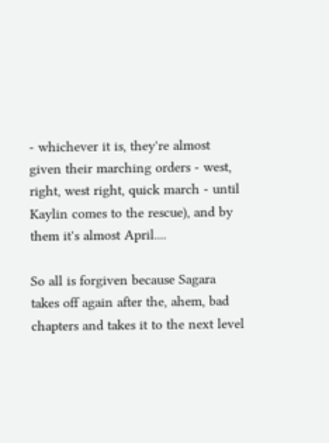- whichever it is, they're almost given their marching orders - west, right, west right, quick march - until Kaylin comes to the rescue), and by them it's almost April....

So all is forgiven because Sagara takes off again after the, ahem, bad chapters and takes it to the next level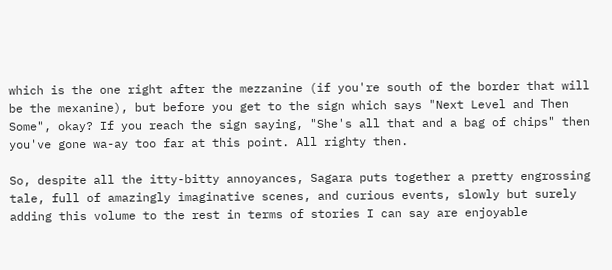which is the one right after the mezzanine (if you're south of the border that will be the mexanine), but before you get to the sign which says "Next Level and Then Some", okay? If you reach the sign saying, "She's all that and a bag of chips" then you've gone wa-ay too far at this point. All righty then.

So, despite all the itty-bitty annoyances, Sagara puts together a pretty engrossing tale, full of amazingly imaginative scenes, and curious events, slowly but surely adding this volume to the rest in terms of stories I can say are enjoyable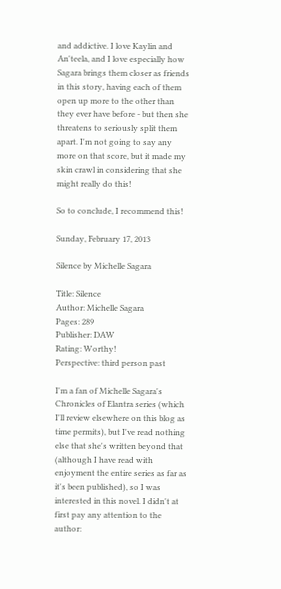and addictive. I love Kaylin and An'teela, and I love especially how Sagara brings them closer as friends in this story, having each of them open up more to the other than they ever have before - but then she threatens to seriously split them apart. I'm not going to say any more on that score, but it made my skin crawl in considering that she might really do this!

So to conclude, I recommend this!

Sunday, February 17, 2013

Silence by Michelle Sagara

Title: Silence
Author: Michelle Sagara
Pages: 289
Publisher: DAW
Rating: Worthy!
Perspective: third person past

I'm a fan of Michelle Sagara's Chronicles of Elantra series (which I'll review elsewhere on this blog as time permits), but I've read nothing else that she's written beyond that (although I have read with enjoyment the entire series as far as it's been published), so I was interested in this novel. I didn't at first pay any attention to the author: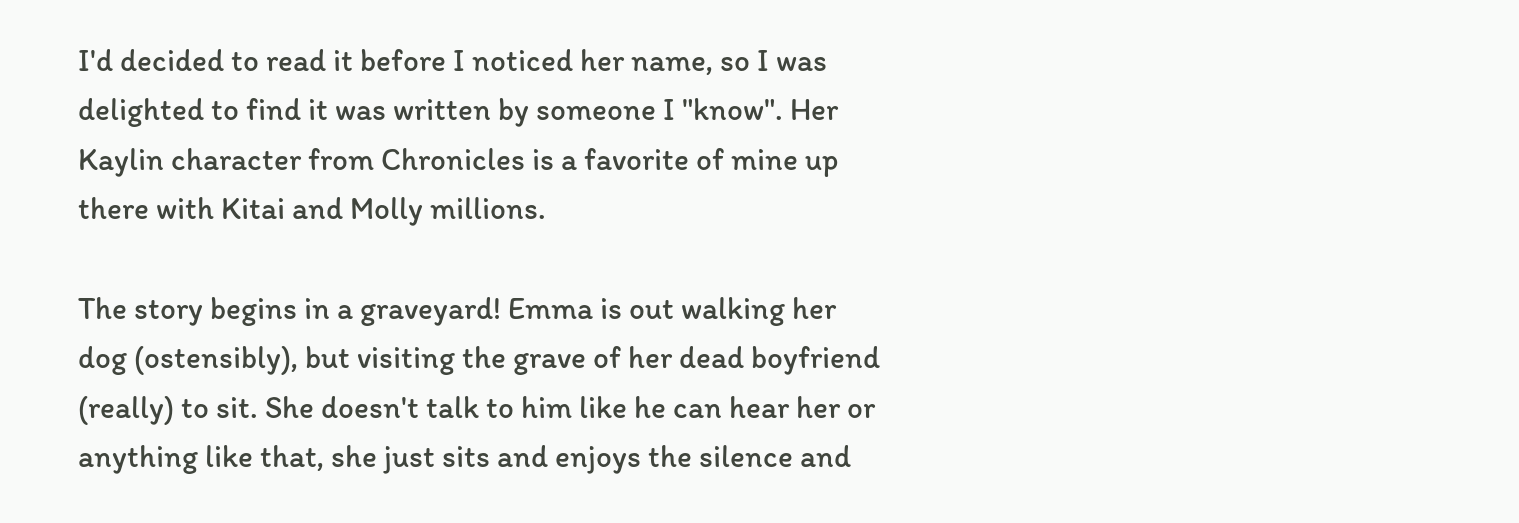I'd decided to read it before I noticed her name, so I was delighted to find it was written by someone I "know". Her Kaylin character from Chronicles is a favorite of mine up there with Kitai and Molly millions.

The story begins in a graveyard! Emma is out walking her dog (ostensibly), but visiting the grave of her dead boyfriend (really) to sit. She doesn't talk to him like he can hear her or anything like that, she just sits and enjoys the silence and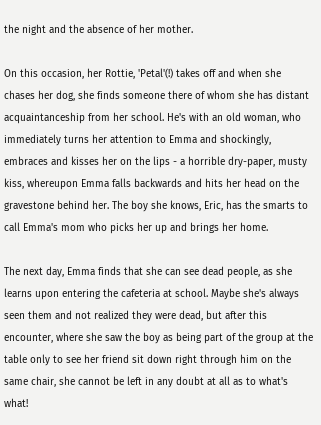the night and the absence of her mother.

On this occasion, her Rottie, 'Petal'(!) takes off and when she chases her dog, she finds someone there of whom she has distant acquaintanceship from her school. He's with an old woman, who immediately turns her attention to Emma and shockingly, embraces and kisses her on the lips - a horrible dry-paper, musty kiss, whereupon Emma falls backwards and hits her head on the gravestone behind her. The boy she knows, Eric, has the smarts to call Emma's mom who picks her up and brings her home.

The next day, Emma finds that she can see dead people, as she learns upon entering the cafeteria at school. Maybe she's always seen them and not realized they were dead, but after this encounter, where she saw the boy as being part of the group at the table only to see her friend sit down right through him on the same chair, she cannot be left in any doubt at all as to what's what!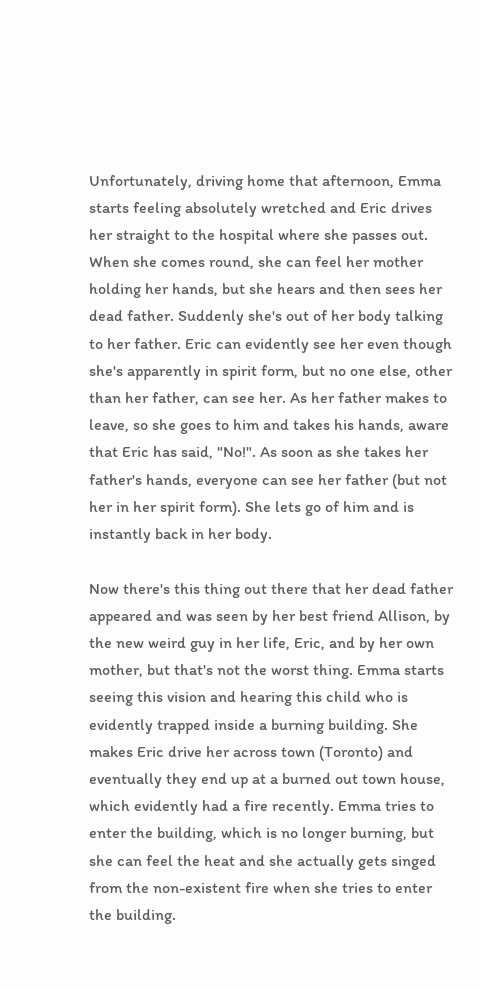Unfortunately, driving home that afternoon, Emma starts feeling absolutely wretched and Eric drives her straight to the hospital where she passes out. When she comes round, she can feel her mother holding her hands, but she hears and then sees her dead father. Suddenly she's out of her body talking to her father. Eric can evidently see her even though she's apparently in spirit form, but no one else, other than her father, can see her. As her father makes to leave, so she goes to him and takes his hands, aware that Eric has said, "No!". As soon as she takes her father's hands, everyone can see her father (but not her in her spirit form). She lets go of him and is instantly back in her body.

Now there's this thing out there that her dead father appeared and was seen by her best friend Allison, by the new weird guy in her life, Eric, and by her own mother, but that's not the worst thing. Emma starts seeing this vision and hearing this child who is evidently trapped inside a burning building. She makes Eric drive her across town (Toronto) and eventually they end up at a burned out town house, which evidently had a fire recently. Emma tries to enter the building, which is no longer burning, but she can feel the heat and she actually gets singed from the non-existent fire when she tries to enter the building.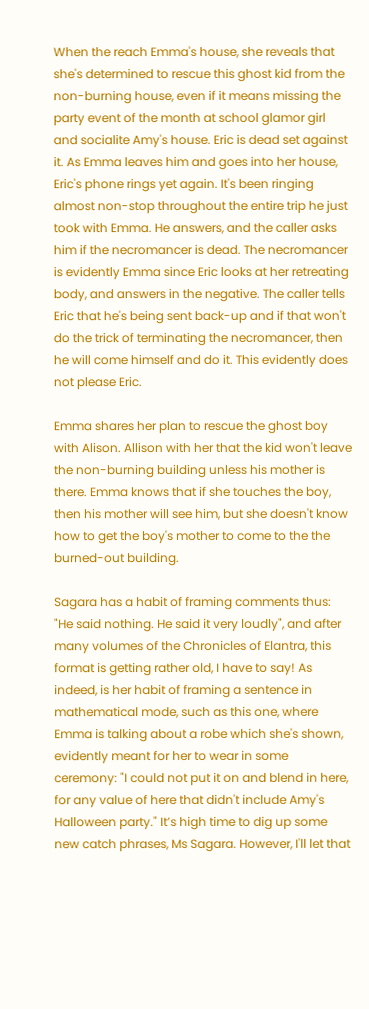When the reach Emma's house, she reveals that she's determined to rescue this ghost kid from the non-burning house, even if it means missing the party event of the month at school glamor girl and socialite Amy's house. Eric is dead set against it. As Emma leaves him and goes into her house, Eric's phone rings yet again. It's been ringing almost non-stop throughout the entire trip he just took with Emma. He answers, and the caller asks him if the necromancer is dead. The necromancer is evidently Emma since Eric looks at her retreating body, and answers in the negative. The caller tells Eric that he's being sent back-up and if that won't do the trick of terminating the necromancer, then he will come himself and do it. This evidently does not please Eric.

Emma shares her plan to rescue the ghost boy with Alison. Allison with her that the kid won't leave the non-burning building unless his mother is there. Emma knows that if she touches the boy, then his mother will see him, but she doesn't know how to get the boy's mother to come to the the burned-out building.

Sagara has a habit of framing comments thus: "He said nothing. He said it very loudly", and after many volumes of the Chronicles of Elantra, this format is getting rather old, I have to say! As indeed, is her habit of framing a sentence in mathematical mode, such as this one, where Emma is talking about a robe which she's shown, evidently meant for her to wear in some ceremony: "I could not put it on and blend in here, for any value of here that didn't include Amy's Halloween party." It’s high time to dig up some new catch phrases, Ms Sagara. However, I'll let that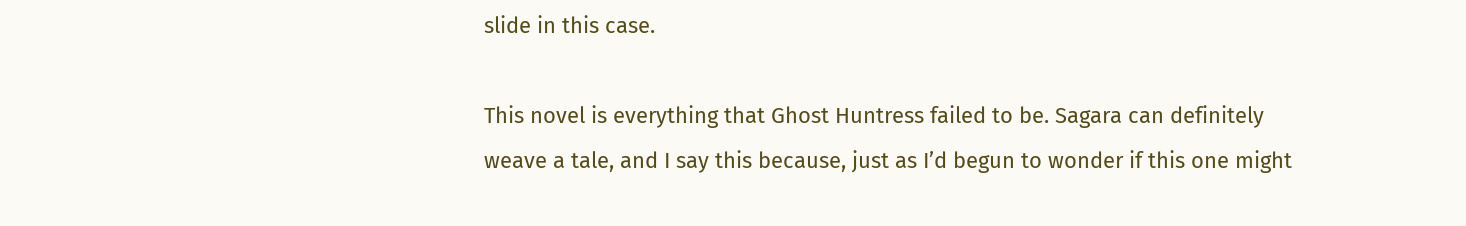slide in this case.

This novel is everything that Ghost Huntress failed to be. Sagara can definitely weave a tale, and I say this because, just as I’d begun to wonder if this one might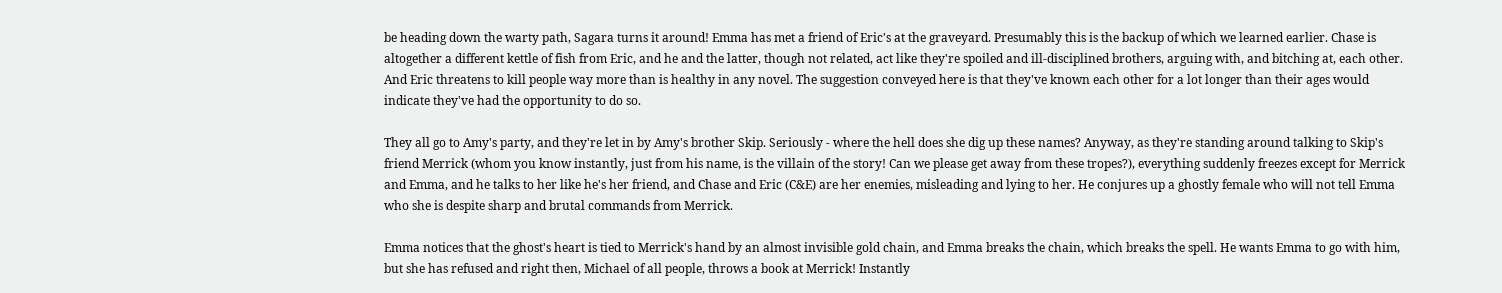be heading down the warty path, Sagara turns it around! Emma has met a friend of Eric's at the graveyard. Presumably this is the backup of which we learned earlier. Chase is altogether a different kettle of fish from Eric, and he and the latter, though not related, act like they're spoiled and ill-disciplined brothers, arguing with, and bitching at, each other. And Eric threatens to kill people way more than is healthy in any novel. The suggestion conveyed here is that they've known each other for a lot longer than their ages would indicate they've had the opportunity to do so.

They all go to Amy's party, and they're let in by Amy's brother Skip. Seriously - where the hell does she dig up these names? Anyway, as they're standing around talking to Skip's friend Merrick (whom you know instantly, just from his name, is the villain of the story! Can we please get away from these tropes?), everything suddenly freezes except for Merrick and Emma, and he talks to her like he's her friend, and Chase and Eric (C&E) are her enemies, misleading and lying to her. He conjures up a ghostly female who will not tell Emma who she is despite sharp and brutal commands from Merrick.

Emma notices that the ghost's heart is tied to Merrick's hand by an almost invisible gold chain, and Emma breaks the chain, which breaks the spell. He wants Emma to go with him, but she has refused and right then, Michael of all people, throws a book at Merrick! Instantly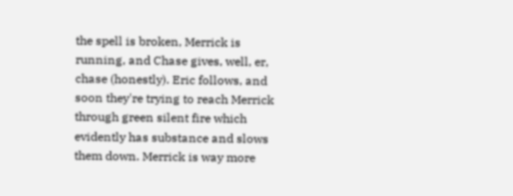the spell is broken, Merrick is running, and Chase gives, well, er, chase (honestly). Eric follows, and soon they're trying to reach Merrick through green silent fire which evidently has substance and slows them down. Merrick is way more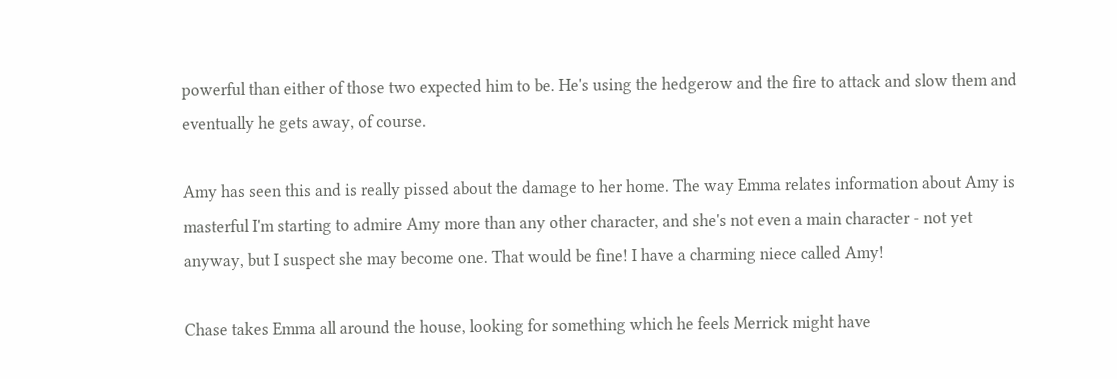powerful than either of those two expected him to be. He's using the hedgerow and the fire to attack and slow them and eventually he gets away, of course.

Amy has seen this and is really pissed about the damage to her home. The way Emma relates information about Amy is masterful I'm starting to admire Amy more than any other character, and she's not even a main character - not yet anyway, but I suspect she may become one. That would be fine! I have a charming niece called Amy!

Chase takes Emma all around the house, looking for something which he feels Merrick might have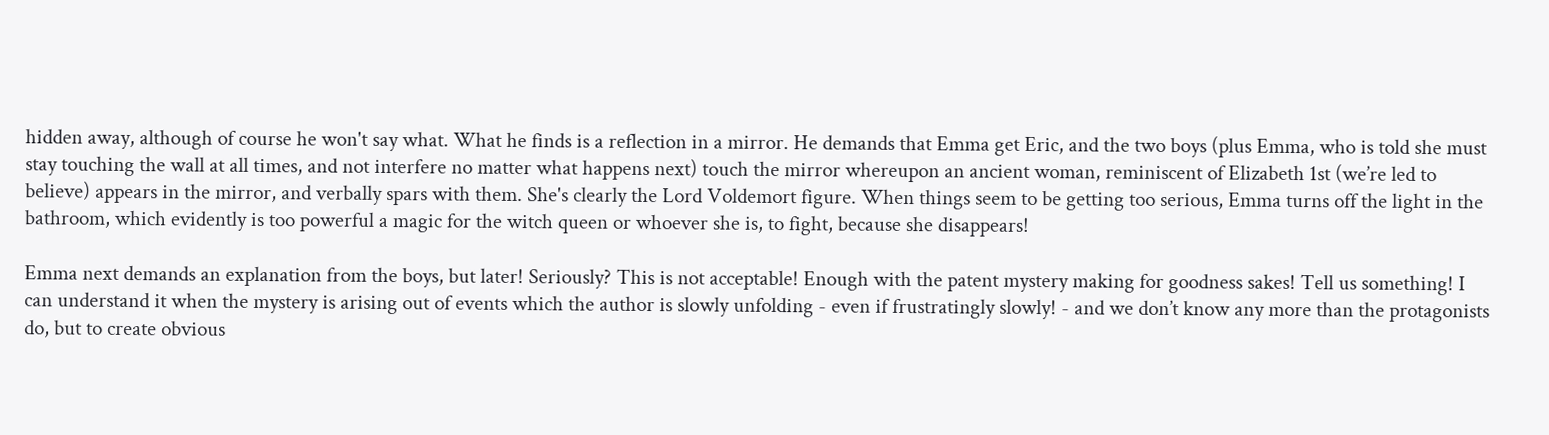hidden away, although of course he won't say what. What he finds is a reflection in a mirror. He demands that Emma get Eric, and the two boys (plus Emma, who is told she must stay touching the wall at all times, and not interfere no matter what happens next) touch the mirror whereupon an ancient woman, reminiscent of Elizabeth 1st (we’re led to believe) appears in the mirror, and verbally spars with them. She's clearly the Lord Voldemort figure. When things seem to be getting too serious, Emma turns off the light in the bathroom, which evidently is too powerful a magic for the witch queen or whoever she is, to fight, because she disappears!

Emma next demands an explanation from the boys, but later! Seriously? This is not acceptable! Enough with the patent mystery making for goodness sakes! Tell us something! I can understand it when the mystery is arising out of events which the author is slowly unfolding - even if frustratingly slowly! - and we don’t know any more than the protagonists do, but to create obvious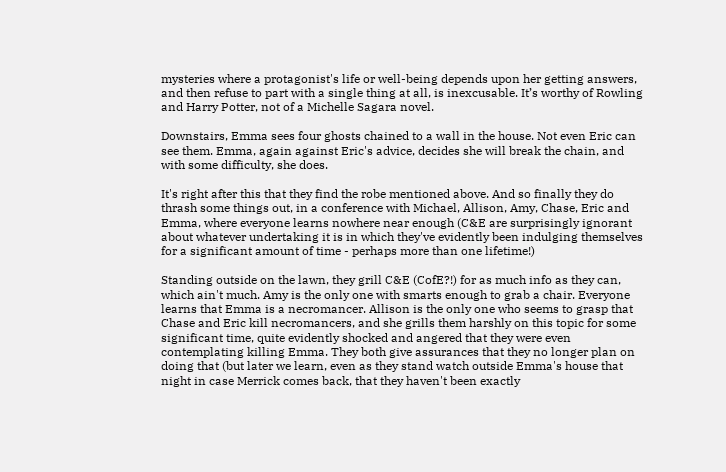mysteries where a protagonist's life or well-being depends upon her getting answers, and then refuse to part with a single thing at all, is inexcusable. It’s worthy of Rowling and Harry Potter, not of a Michelle Sagara novel.

Downstairs, Emma sees four ghosts chained to a wall in the house. Not even Eric can see them. Emma, again against Eric's advice, decides she will break the chain, and with some difficulty, she does.

It's right after this that they find the robe mentioned above. And so finally they do thrash some things out, in a conference with Michael, Allison, Amy, Chase, Eric and Emma, where everyone learns nowhere near enough (C&E are surprisingly ignorant about whatever undertaking it is in which they've evidently been indulging themselves for a significant amount of time - perhaps more than one lifetime!)

Standing outside on the lawn, they grill C&E (CofE?!) for as much info as they can, which ain't much. Amy is the only one with smarts enough to grab a chair. Everyone learns that Emma is a necromancer. Allison is the only one who seems to grasp that Chase and Eric kill necromancers, and she grills them harshly on this topic for some significant time, quite evidently shocked and angered that they were even contemplating killing Emma. They both give assurances that they no longer plan on doing that (but later we learn, even as they stand watch outside Emma's house that night in case Merrick comes back, that they haven't been exactly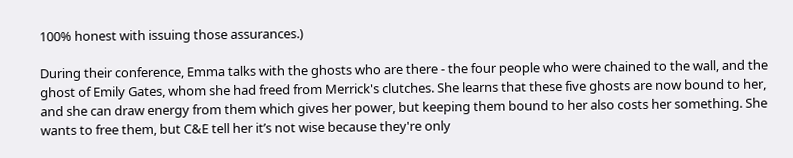100% honest with issuing those assurances.)

During their conference, Emma talks with the ghosts who are there - the four people who were chained to the wall, and the ghost of Emily Gates, whom she had freed from Merrick's clutches. She learns that these five ghosts are now bound to her, and she can draw energy from them which gives her power, but keeping them bound to her also costs her something. She wants to free them, but C&E tell her it’s not wise because they're only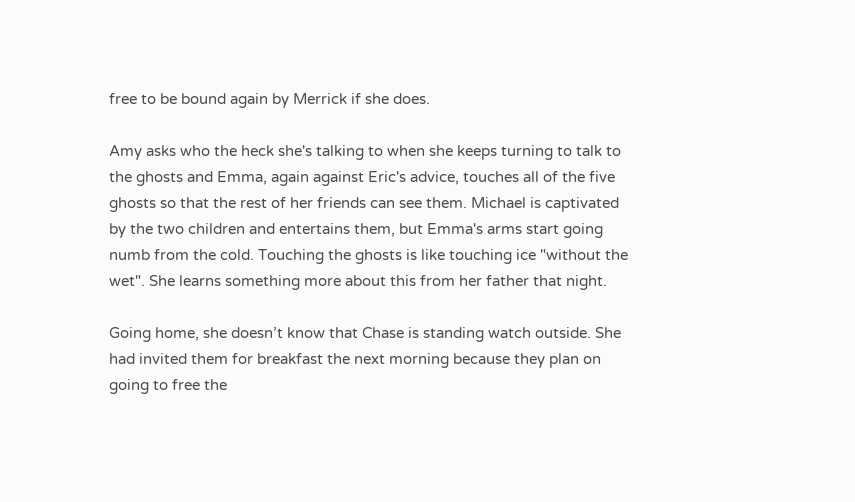free to be bound again by Merrick if she does.

Amy asks who the heck she's talking to when she keeps turning to talk to the ghosts and Emma, again against Eric's advice, touches all of the five ghosts so that the rest of her friends can see them. Michael is captivated by the two children and entertains them, but Emma's arms start going numb from the cold. Touching the ghosts is like touching ice "without the wet". She learns something more about this from her father that night.

Going home, she doesn’t know that Chase is standing watch outside. She had invited them for breakfast the next morning because they plan on going to free the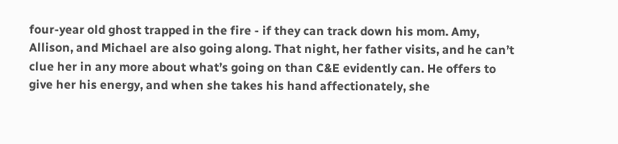four-year old ghost trapped in the fire - if they can track down his mom. Amy, Allison, and Michael are also going along. That night, her father visits, and he can’t clue her in any more about what’s going on than C&E evidently can. He offers to give her his energy, and when she takes his hand affectionately, she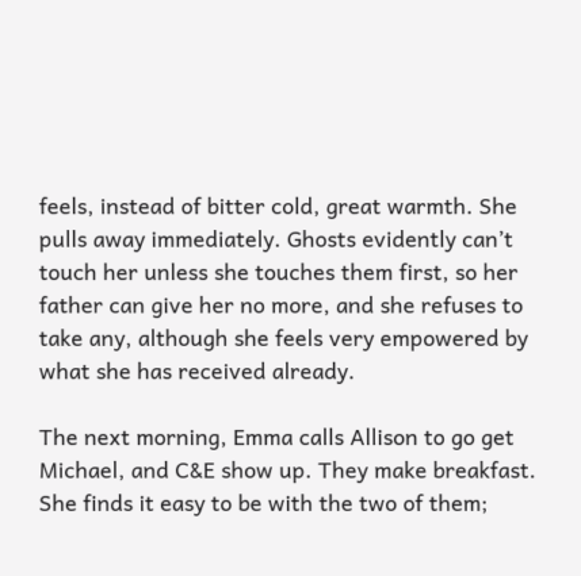feels, instead of bitter cold, great warmth. She pulls away immediately. Ghosts evidently can’t touch her unless she touches them first, so her father can give her no more, and she refuses to take any, although she feels very empowered by what she has received already.

The next morning, Emma calls Allison to go get Michael, and C&E show up. They make breakfast. She finds it easy to be with the two of them;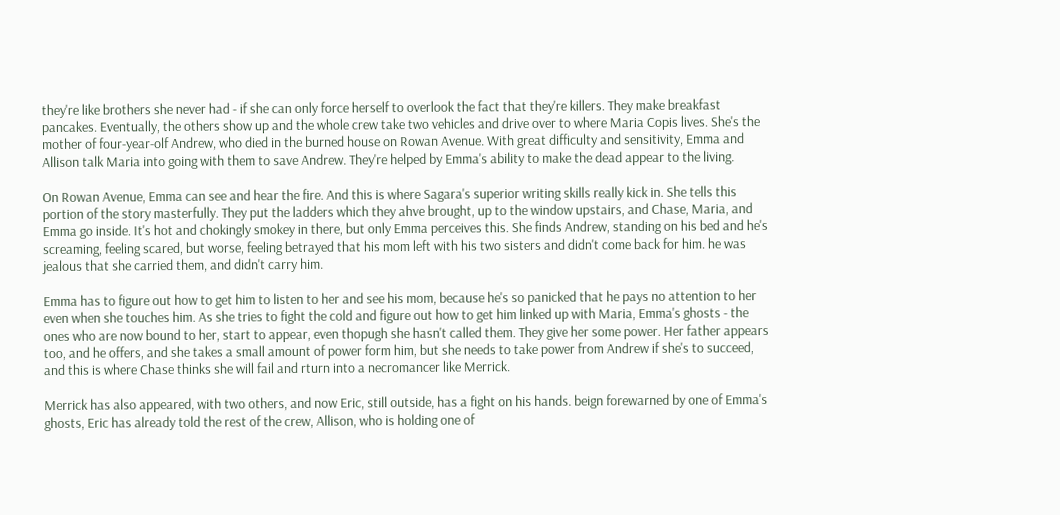they're like brothers she never had - if she can only force herself to overlook the fact that they're killers. They make breakfast pancakes. Eventually, the others show up and the whole crew take two vehicles and drive over to where Maria Copis lives. She's the mother of four-year-olf Andrew, who died in the burned house on Rowan Avenue. With great difficulty and sensitivity, Emma and Allison talk Maria into going with them to save Andrew. They're helped by Emma's ability to make the dead appear to the living.

On Rowan Avenue, Emma can see and hear the fire. And this is where Sagara's superior writing skills really kick in. She tells this portion of the story masterfully. They put the ladders which they ahve brought, up to the window upstairs, and Chase, Maria, and Emma go inside. It's hot and chokingly smokey in there, but only Emma perceives this. She finds Andrew, standing on his bed and he's screaming, feeling scared, but worse, feeling betrayed that his mom left with his two sisters and didn't come back for him. he was jealous that she carried them, and didn't carry him.

Emma has to figure out how to get him to listen to her and see his mom, because he's so panicked that he pays no attention to her even when she touches him. As she tries to fight the cold and figure out how to get him linked up with Maria, Emma's ghosts - the ones who are now bound to her, start to appear, even thopugh she hasn't called them. They give her some power. Her father appears too, and he offers, and she takes a small amount of power form him, but she needs to take power from Andrew if she's to succeed, and this is where Chase thinks she will fail and rturn into a necromancer like Merrick.

Merrick has also appeared, with two others, and now Eric, still outside, has a fight on his hands. beign forewarned by one of Emma's ghosts, Eric has already told the rest of the crew, Allison, who is holding one of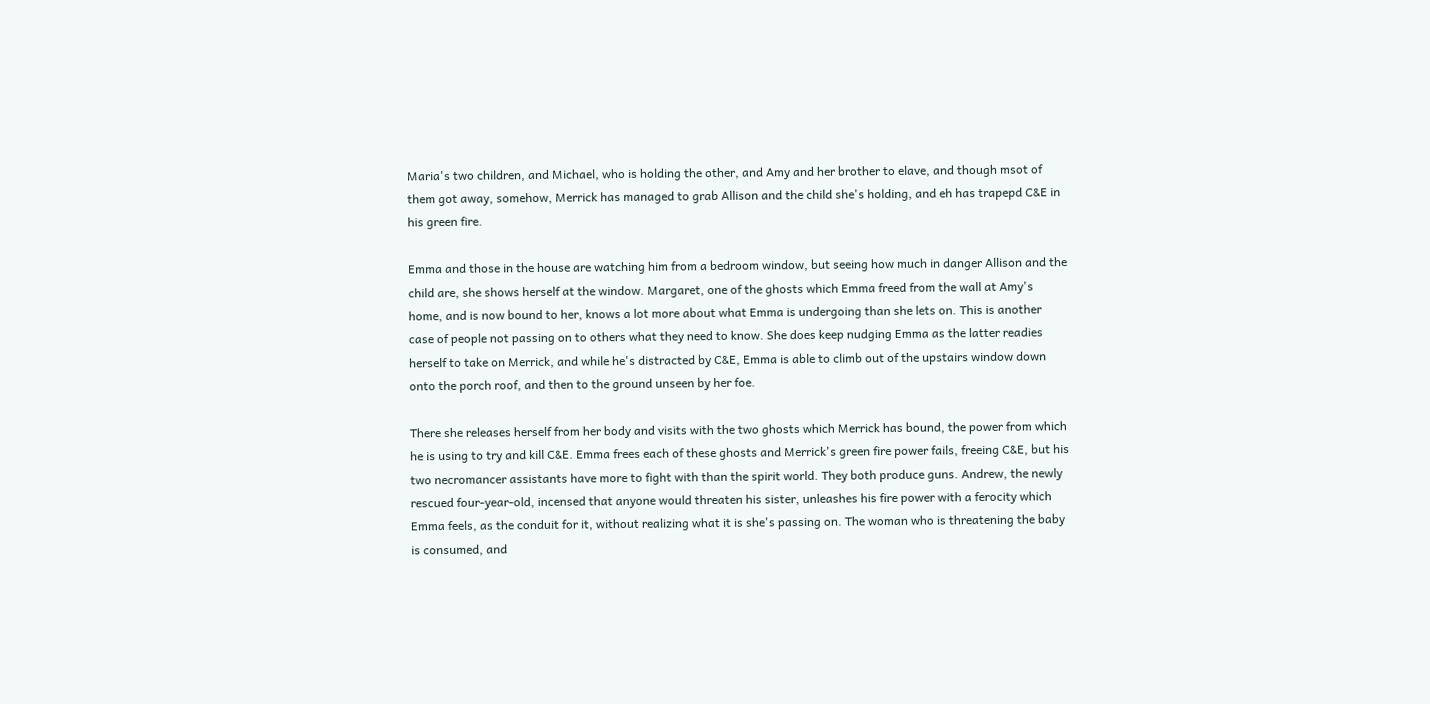Maria's two children, and Michael, who is holding the other, and Amy and her brother to elave, and though msot of them got away, somehow, Merrick has managed to grab Allison and the child she's holding, and eh has trapepd C&E in his green fire.

Emma and those in the house are watching him from a bedroom window, but seeing how much in danger Allison and the child are, she shows herself at the window. Margaret, one of the ghosts which Emma freed from the wall at Amy's home, and is now bound to her, knows a lot more about what Emma is undergoing than she lets on. This is another case of people not passing on to others what they need to know. She does keep nudging Emma as the latter readies herself to take on Merrick, and while he's distracted by C&E, Emma is able to climb out of the upstairs window down onto the porch roof, and then to the ground unseen by her foe.

There she releases herself from her body and visits with the two ghosts which Merrick has bound, the power from which he is using to try and kill C&E. Emma frees each of these ghosts and Merrick's green fire power fails, freeing C&E, but his two necromancer assistants have more to fight with than the spirit world. They both produce guns. Andrew, the newly rescued four-year-old, incensed that anyone would threaten his sister, unleashes his fire power with a ferocity which Emma feels, as the conduit for it, without realizing what it is she's passing on. The woman who is threatening the baby is consumed, and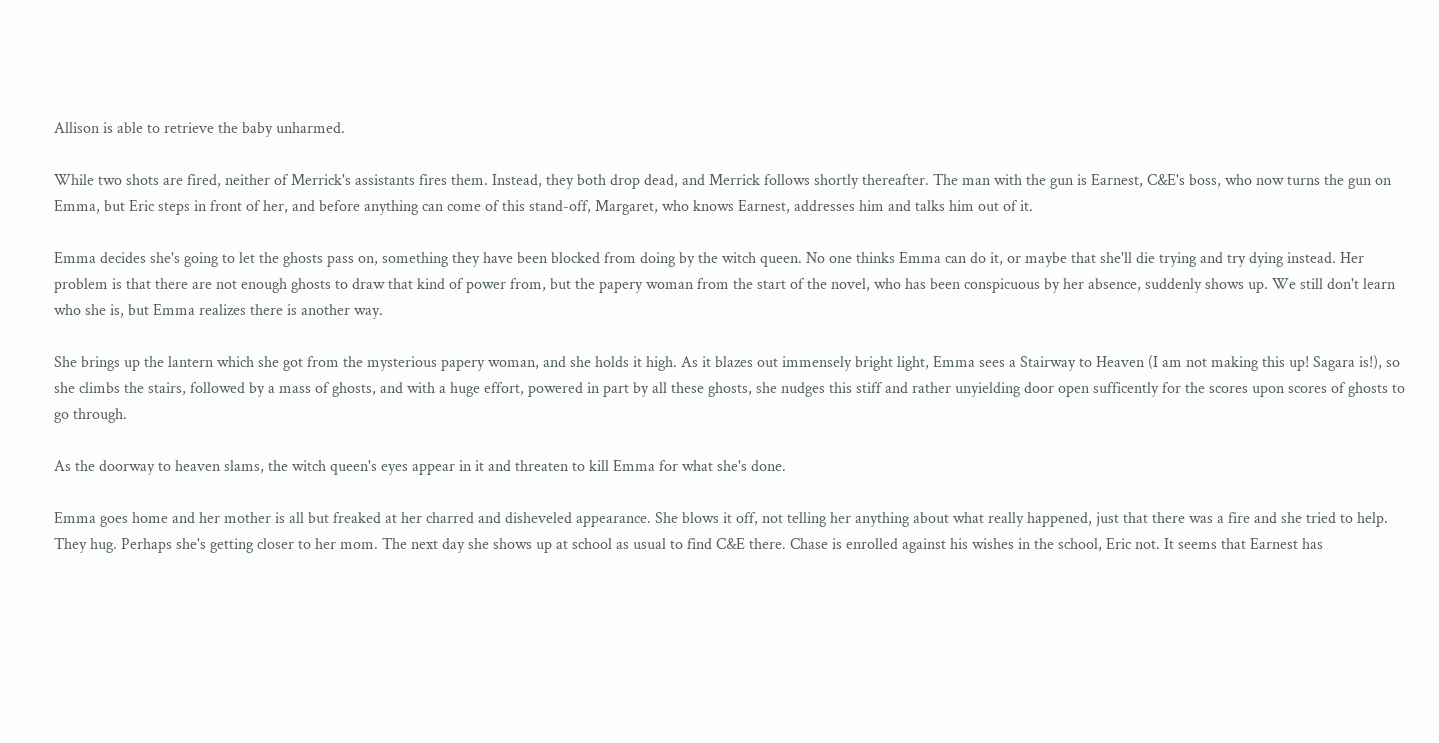Allison is able to retrieve the baby unharmed.

While two shots are fired, neither of Merrick's assistants fires them. Instead, they both drop dead, and Merrick follows shortly thereafter. The man with the gun is Earnest, C&E's boss, who now turns the gun on Emma, but Eric steps in front of her, and before anything can come of this stand-off, Margaret, who knows Earnest, addresses him and talks him out of it.

Emma decides she's going to let the ghosts pass on, something they have been blocked from doing by the witch queen. No one thinks Emma can do it, or maybe that she'll die trying and try dying instead. Her problem is that there are not enough ghosts to draw that kind of power from, but the papery woman from the start of the novel, who has been conspicuous by her absence, suddenly shows up. We still don't learn who she is, but Emma realizes there is another way.

She brings up the lantern which she got from the mysterious papery woman, and she holds it high. As it blazes out immensely bright light, Emma sees a Stairway to Heaven (I am not making this up! Sagara is!), so she climbs the stairs, followed by a mass of ghosts, and with a huge effort, powered in part by all these ghosts, she nudges this stiff and rather unyielding door open sufficently for the scores upon scores of ghosts to go through.

As the doorway to heaven slams, the witch queen's eyes appear in it and threaten to kill Emma for what she's done.

Emma goes home and her mother is all but freaked at her charred and disheveled appearance. She blows it off, not telling her anything about what really happened, just that there was a fire and she tried to help. They hug. Perhaps she's getting closer to her mom. The next day she shows up at school as usual to find C&E there. Chase is enrolled against his wishes in the school, Eric not. It seems that Earnest has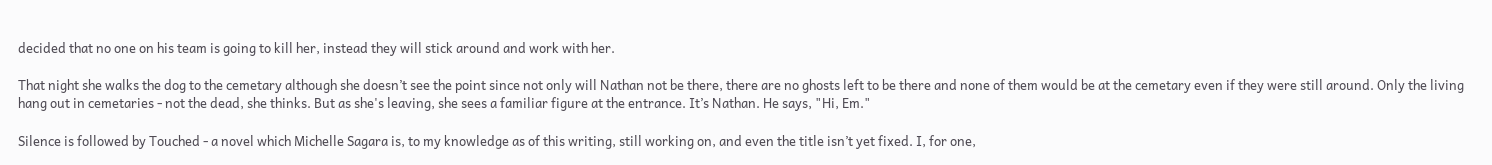decided that no one on his team is going to kill her, instead they will stick around and work with her.

That night she walks the dog to the cemetary although she doesn’t see the point since not only will Nathan not be there, there are no ghosts left to be there and none of them would be at the cemetary even if they were still around. Only the living hang out in cemetaries - not the dead, she thinks. But as she's leaving, she sees a familiar figure at the entrance. It’s Nathan. He says, "Hi, Em."

Silence is followed by Touched - a novel which Michelle Sagara is, to my knowledge as of this writing, still working on, and even the title isn’t yet fixed. I, for one,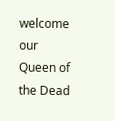welcome our Queen of the Dead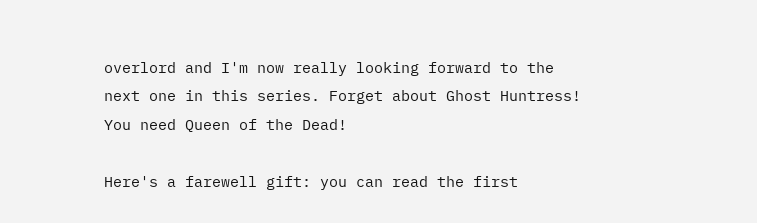overlord and I'm now really looking forward to the next one in this series. Forget about Ghost Huntress! You need Queen of the Dead!

Here's a farewell gift: you can read the first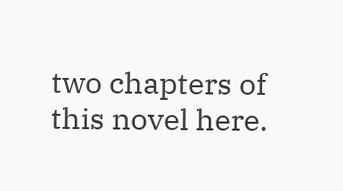two chapters of this novel here.